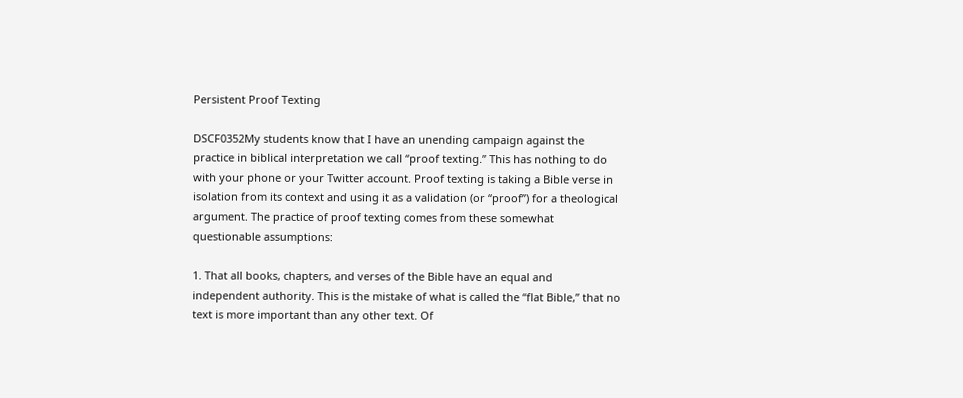Persistent Proof Texting

DSCF0352My students know that I have an unending campaign against the practice in biblical interpretation we call “proof texting.” This has nothing to do with your phone or your Twitter account. Proof texting is taking a Bible verse in isolation from its context and using it as a validation (or “proof”) for a theological argument. The practice of proof texting comes from these somewhat questionable assumptions:

1. That all books, chapters, and verses of the Bible have an equal and independent authority. This is the mistake of what is called the “flat Bible,” that no text is more important than any other text. Of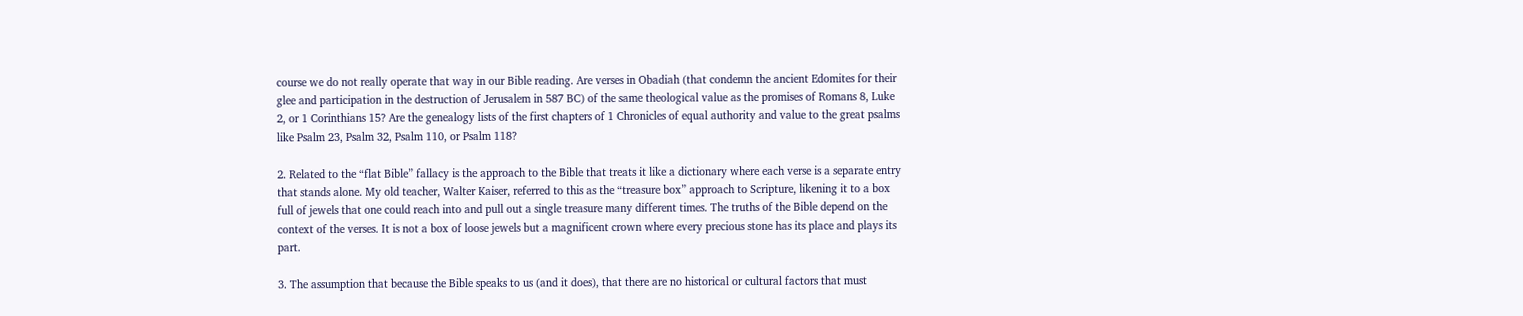course we do not really operate that way in our Bible reading. Are verses in Obadiah (that condemn the ancient Edomites for their glee and participation in the destruction of Jerusalem in 587 BC) of the same theological value as the promises of Romans 8, Luke 2, or 1 Corinthians 15? Are the genealogy lists of the first chapters of 1 Chronicles of equal authority and value to the great psalms like Psalm 23, Psalm 32, Psalm 110, or Psalm 118?

2. Related to the “flat Bible” fallacy is the approach to the Bible that treats it like a dictionary where each verse is a separate entry that stands alone. My old teacher, Walter Kaiser, referred to this as the “treasure box” approach to Scripture, likening it to a box full of jewels that one could reach into and pull out a single treasure many different times. The truths of the Bible depend on the context of the verses. It is not a box of loose jewels but a magnificent crown where every precious stone has its place and plays its part.

3. The assumption that because the Bible speaks to us (and it does), that there are no historical or cultural factors that must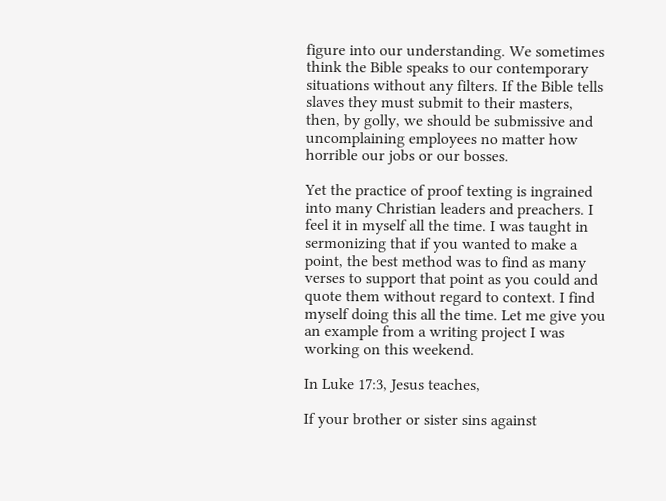figure into our understanding. We sometimes think the Bible speaks to our contemporary situations without any filters. If the Bible tells slaves they must submit to their masters, then, by golly, we should be submissive and uncomplaining employees no matter how horrible our jobs or our bosses.

Yet the practice of proof texting is ingrained into many Christian leaders and preachers. I feel it in myself all the time. I was taught in sermonizing that if you wanted to make a point, the best method was to find as many verses to support that point as you could and quote them without regard to context. I find myself doing this all the time. Let me give you an example from a writing project I was working on this weekend.

In Luke 17:3, Jesus teaches,

If your brother or sister sins against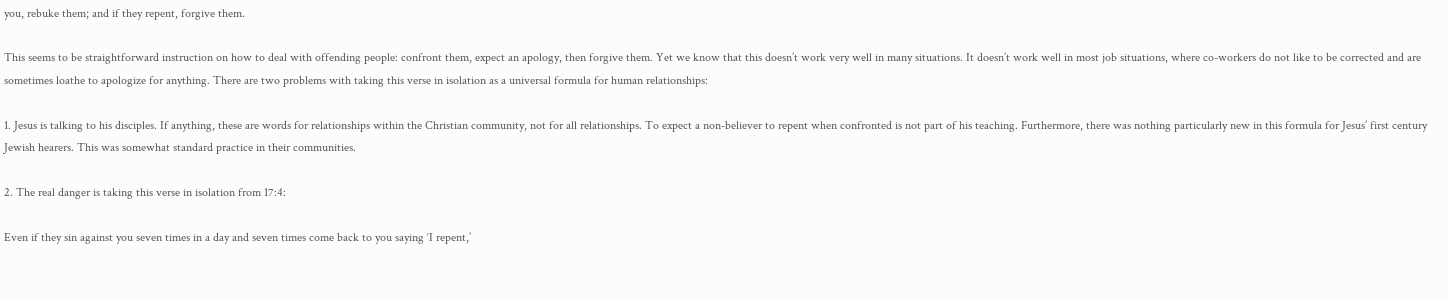you, rebuke them; and if they repent, forgive them.

This seems to be straightforward instruction on how to deal with offending people: confront them, expect an apology, then forgive them. Yet we know that this doesn’t work very well in many situations. It doesn’t work well in most job situations, where co-workers do not like to be corrected and are sometimes loathe to apologize for anything. There are two problems with taking this verse in isolation as a universal formula for human relationships:

1. Jesus is talking to his disciples. If anything, these are words for relationships within the Christian community, not for all relationships. To expect a non-believer to repent when confronted is not part of his teaching. Furthermore, there was nothing particularly new in this formula for Jesus’ first century Jewish hearers. This was somewhat standard practice in their communities.

2. The real danger is taking this verse in isolation from 17:4:

Even if they sin against you seven times in a day and seven times come back to you saying ‘I repent,’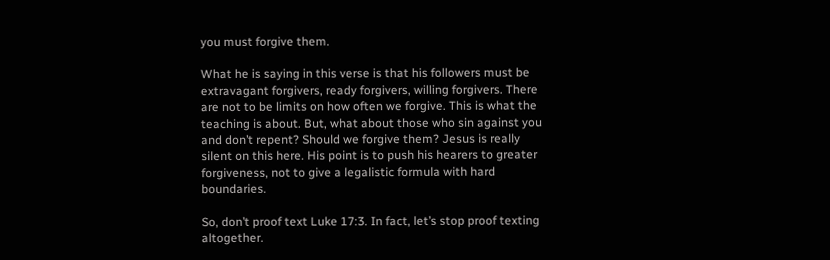you must forgive them.

What he is saying in this verse is that his followers must be extravagant forgivers, ready forgivers, willing forgivers. There are not to be limits on how often we forgive. This is what the teaching is about. But, what about those who sin against you and don’t repent? Should we forgive them? Jesus is really silent on this here. His point is to push his hearers to greater forgiveness, not to give a legalistic formula with hard boundaries.

So, don’t proof text Luke 17:3. In fact, let’s stop proof texting altogether.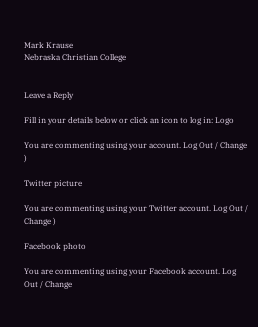Mark Krause
Nebraska Christian College


Leave a Reply

Fill in your details below or click an icon to log in: Logo

You are commenting using your account. Log Out / Change )

Twitter picture

You are commenting using your Twitter account. Log Out / Change )

Facebook photo

You are commenting using your Facebook account. Log Out / Change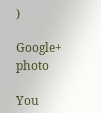)

Google+ photo

You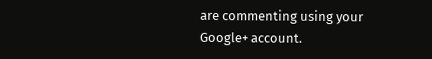are commenting using your Google+ account.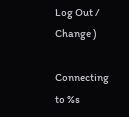Log Out / Change )

Connecting to %s